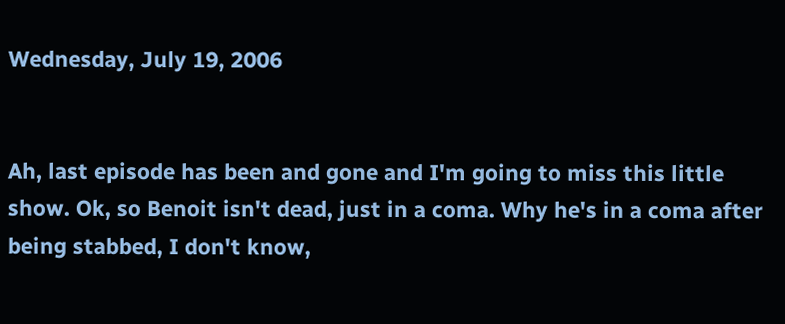Wednesday, July 19, 2006


Ah, last episode has been and gone and I'm going to miss this little show. Ok, so Benoit isn't dead, just in a coma. Why he's in a coma after being stabbed, I don't know,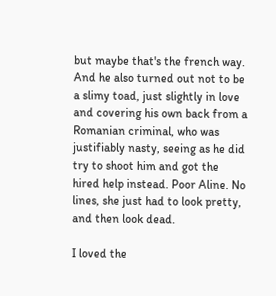but maybe that's the french way. And he also turned out not to be a slimy toad, just slightly in love and covering his own back from a Romanian criminal, who was justifiably nasty, seeing as he did try to shoot him and got the hired help instead. Poor Aline. No lines, she just had to look pretty, and then look dead.

I loved the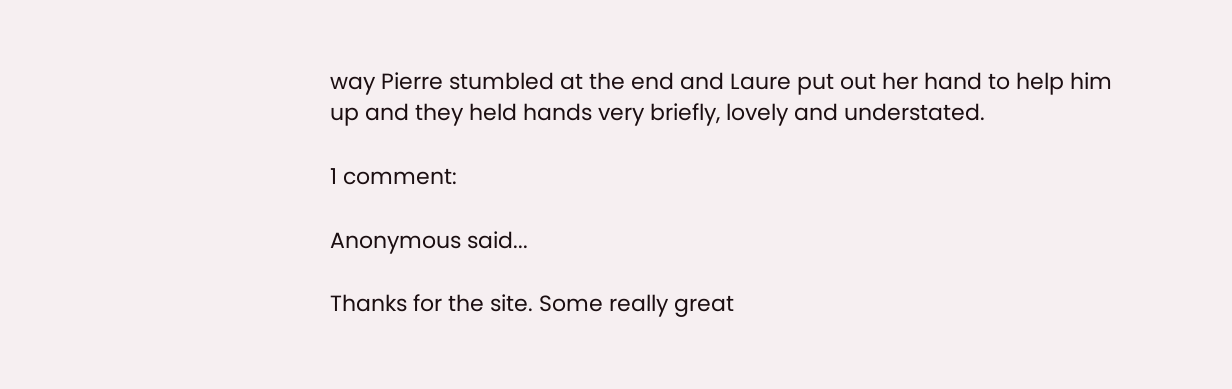way Pierre stumbled at the end and Laure put out her hand to help him up and they held hands very briefly, lovely and understated.

1 comment:

Anonymous said...

Thanks for the site. Some really great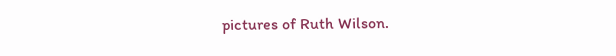pictures of Ruth Wilson.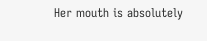Her mouth is absolutely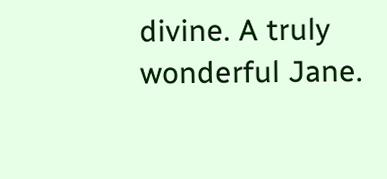divine. A truly wonderful Jane.